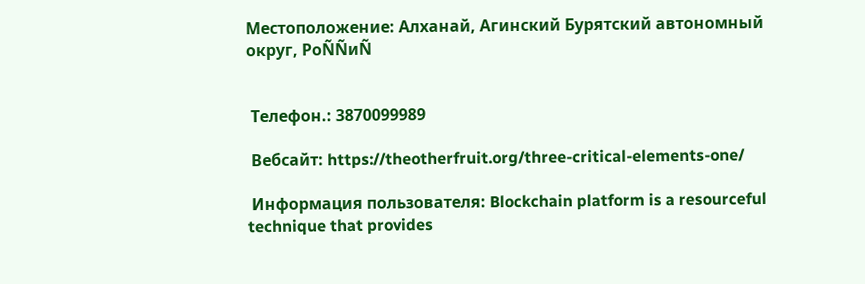Местоположение: Алханай, Агинский Бурятский автономный округ, РоÑÑиÑ


 Телефон.: 3870099989

 Вебсайт: https://theotherfruit.org/three-critical-elements-one/

 Информация пользователя: Blockchain platform is a resourceful technique that provides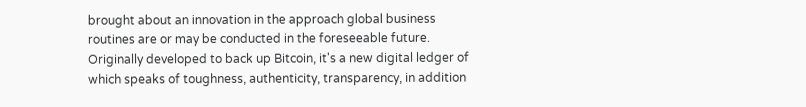brought about an innovation in the approach global business routines are or may be conducted in the foreseeable future. Originally developed to back up Bitcoin, it's a new digital ledger of which speaks of toughness, authenticity, transparency, in addition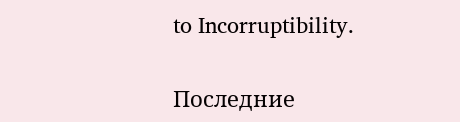to Incorruptibility.

Последние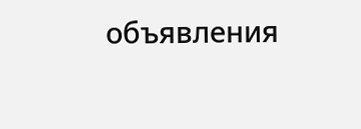объявления